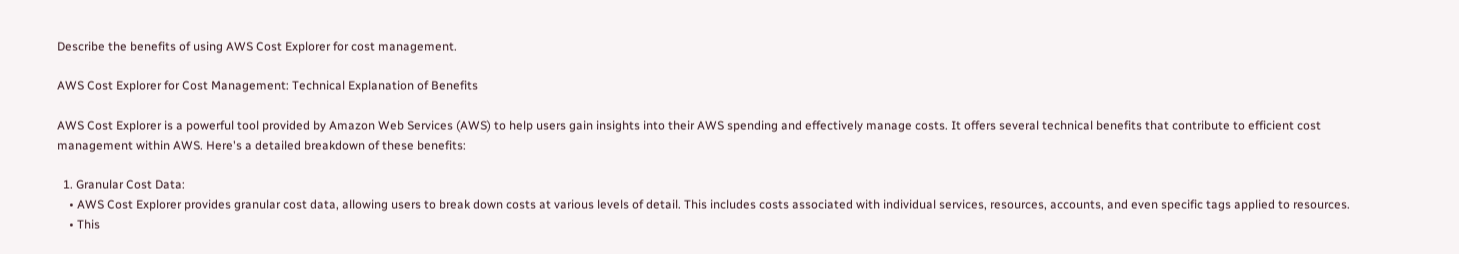Describe the benefits of using AWS Cost Explorer for cost management.

AWS Cost Explorer for Cost Management: Technical Explanation of Benefits

AWS Cost Explorer is a powerful tool provided by Amazon Web Services (AWS) to help users gain insights into their AWS spending and effectively manage costs. It offers several technical benefits that contribute to efficient cost management within AWS. Here's a detailed breakdown of these benefits:

  1. Granular Cost Data:
    • AWS Cost Explorer provides granular cost data, allowing users to break down costs at various levels of detail. This includes costs associated with individual services, resources, accounts, and even specific tags applied to resources.
    • This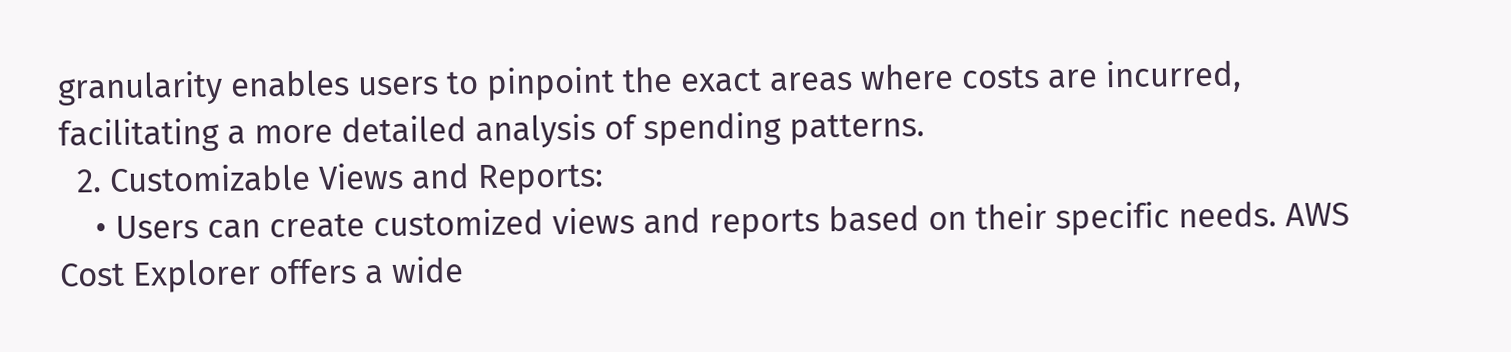granularity enables users to pinpoint the exact areas where costs are incurred, facilitating a more detailed analysis of spending patterns.
  2. Customizable Views and Reports:
    • Users can create customized views and reports based on their specific needs. AWS Cost Explorer offers a wide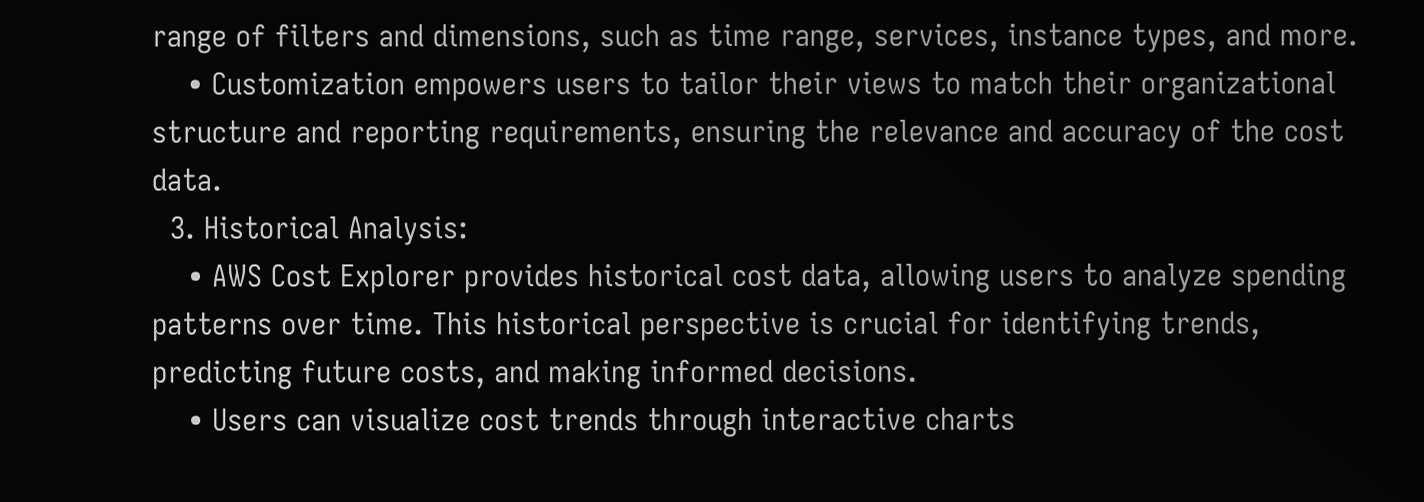range of filters and dimensions, such as time range, services, instance types, and more.
    • Customization empowers users to tailor their views to match their organizational structure and reporting requirements, ensuring the relevance and accuracy of the cost data.
  3. Historical Analysis:
    • AWS Cost Explorer provides historical cost data, allowing users to analyze spending patterns over time. This historical perspective is crucial for identifying trends, predicting future costs, and making informed decisions.
    • Users can visualize cost trends through interactive charts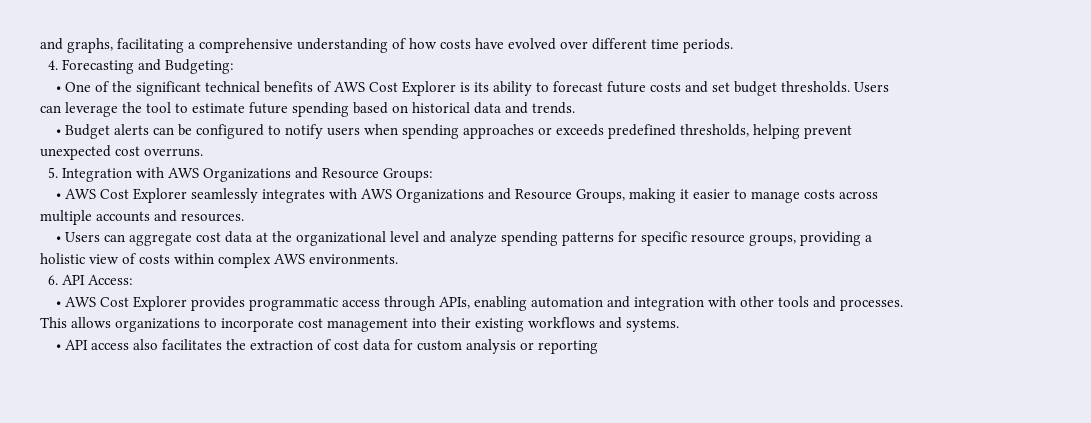and graphs, facilitating a comprehensive understanding of how costs have evolved over different time periods.
  4. Forecasting and Budgeting:
    • One of the significant technical benefits of AWS Cost Explorer is its ability to forecast future costs and set budget thresholds. Users can leverage the tool to estimate future spending based on historical data and trends.
    • Budget alerts can be configured to notify users when spending approaches or exceeds predefined thresholds, helping prevent unexpected cost overruns.
  5. Integration with AWS Organizations and Resource Groups:
    • AWS Cost Explorer seamlessly integrates with AWS Organizations and Resource Groups, making it easier to manage costs across multiple accounts and resources.
    • Users can aggregate cost data at the organizational level and analyze spending patterns for specific resource groups, providing a holistic view of costs within complex AWS environments.
  6. API Access:
    • AWS Cost Explorer provides programmatic access through APIs, enabling automation and integration with other tools and processes. This allows organizations to incorporate cost management into their existing workflows and systems.
    • API access also facilitates the extraction of cost data for custom analysis or reporting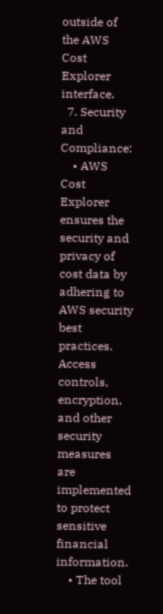outside of the AWS Cost Explorer interface.
  7. Security and Compliance:
    • AWS Cost Explorer ensures the security and privacy of cost data by adhering to AWS security best practices. Access controls, encryption, and other security measures are implemented to protect sensitive financial information.
    • The tool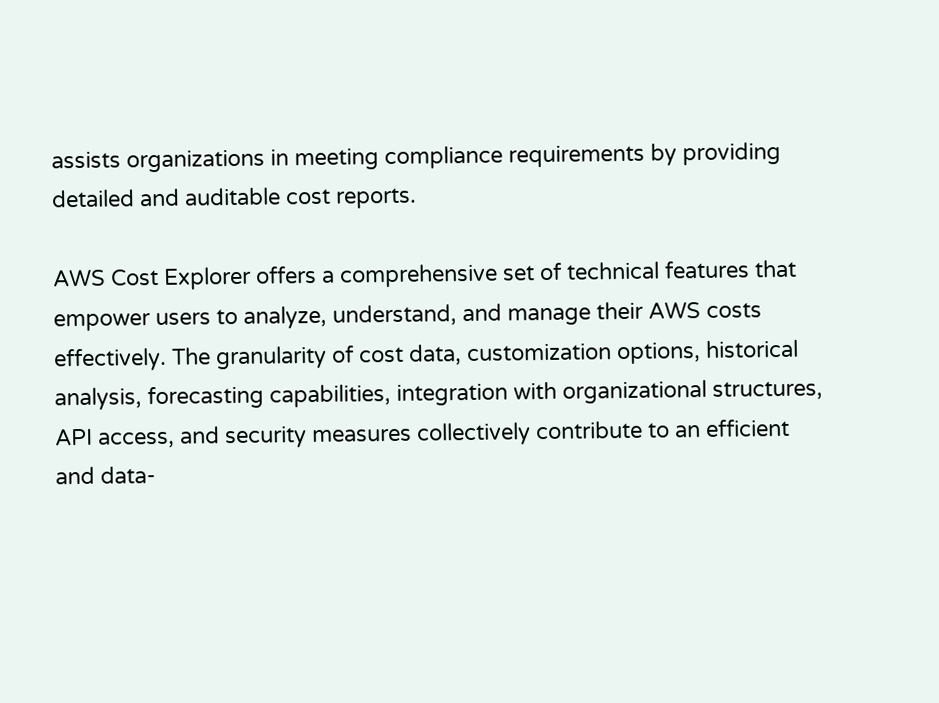assists organizations in meeting compliance requirements by providing detailed and auditable cost reports.

AWS Cost Explorer offers a comprehensive set of technical features that empower users to analyze, understand, and manage their AWS costs effectively. The granularity of cost data, customization options, historical analysis, forecasting capabilities, integration with organizational structures, API access, and security measures collectively contribute to an efficient and data-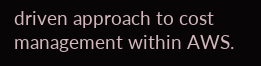driven approach to cost management within AWS.